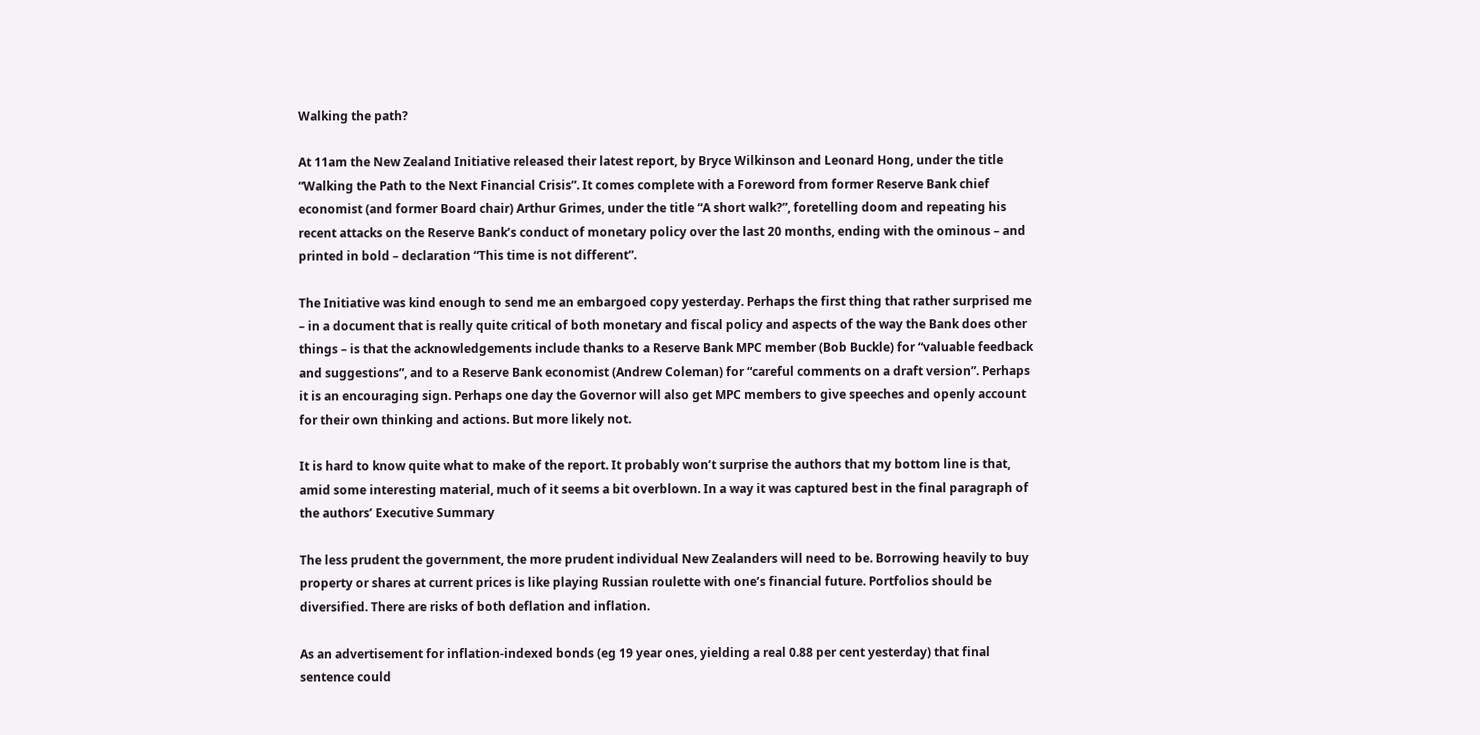Walking the path?

At 11am the New Zealand Initiative released their latest report, by Bryce Wilkinson and Leonard Hong, under the title “Walking the Path to the Next Financial Crisis”. It comes complete with a Foreword from former Reserve Bank chief economist (and former Board chair) Arthur Grimes, under the title “A short walk?”, foretelling doom and repeating his recent attacks on the Reserve Bank’s conduct of monetary policy over the last 20 months, ending with the ominous – and printed in bold – declaration “This time is not different”.

The Initiative was kind enough to send me an embargoed copy yesterday. Perhaps the first thing that rather surprised me – in a document that is really quite critical of both monetary and fiscal policy and aspects of the way the Bank does other things – is that the acknowledgements include thanks to a Reserve Bank MPC member (Bob Buckle) for “valuable feedback and suggestions”, and to a Reserve Bank economist (Andrew Coleman) for “careful comments on a draft version”. Perhaps it is an encouraging sign. Perhaps one day the Governor will also get MPC members to give speeches and openly account for their own thinking and actions. But more likely not.

It is hard to know quite what to make of the report. It probably won’t surprise the authors that my bottom line is that, amid some interesting material, much of it seems a bit overblown. In a way it was captured best in the final paragraph of the authors’ Executive Summary

The less prudent the government, the more prudent individual New Zealanders will need to be. Borrowing heavily to buy property or shares at current prices is like playing Russian roulette with one’s financial future. Portfolios should be
diversified. There are risks of both deflation and inflation.

As an advertisement for inflation-indexed bonds (eg 19 year ones, yielding a real 0.88 per cent yesterday) that final sentence could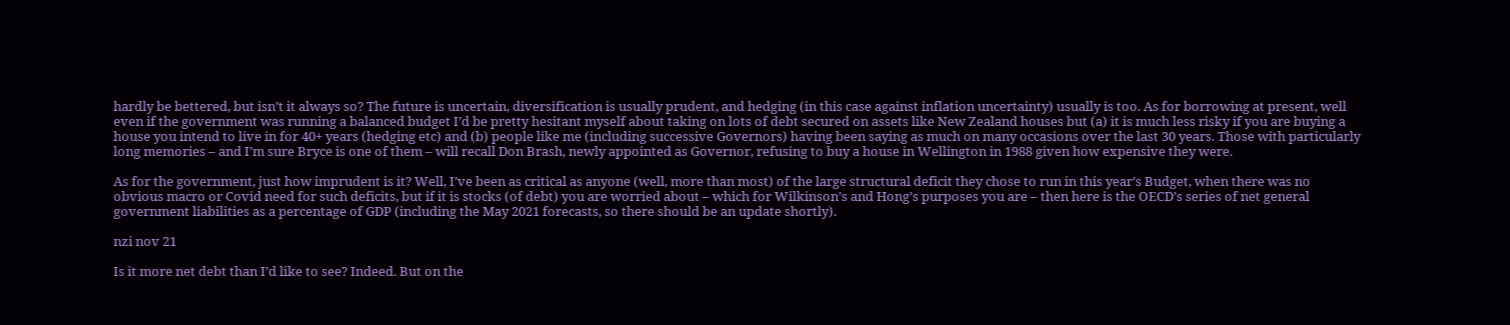hardly be bettered, but isn’t it always so? The future is uncertain, diversification is usually prudent, and hedging (in this case against inflation uncertainty) usually is too. As for borrowing at present, well even if the government was running a balanced budget I’d be pretty hesitant myself about taking on lots of debt secured on assets like New Zealand houses but (a) it is much less risky if you are buying a house you intend to live in for 40+ years (hedging etc) and (b) people like me (including successive Governors) having been saying as much on many occasions over the last 30 years. Those with particularly long memories – and I’m sure Bryce is one of them – will recall Don Brash, newly appointed as Governor, refusing to buy a house in Wellington in 1988 given how expensive they were.

As for the government, just how imprudent is it? Well, I’ve been as critical as anyone (well, more than most) of the large structural deficit they chose to run in this year’s Budget, when there was no obvious macro or Covid need for such deficits, but if it is stocks (of debt) you are worried about – which for Wilkinson’s and Hong’s purposes you are – then here is the OECD’s series of net general government liabilities as a percentage of GDP (including the May 2021 forecasts, so there should be an update shortly).

nzi nov 21

Is it more net debt than I’d like to see? Indeed. But on the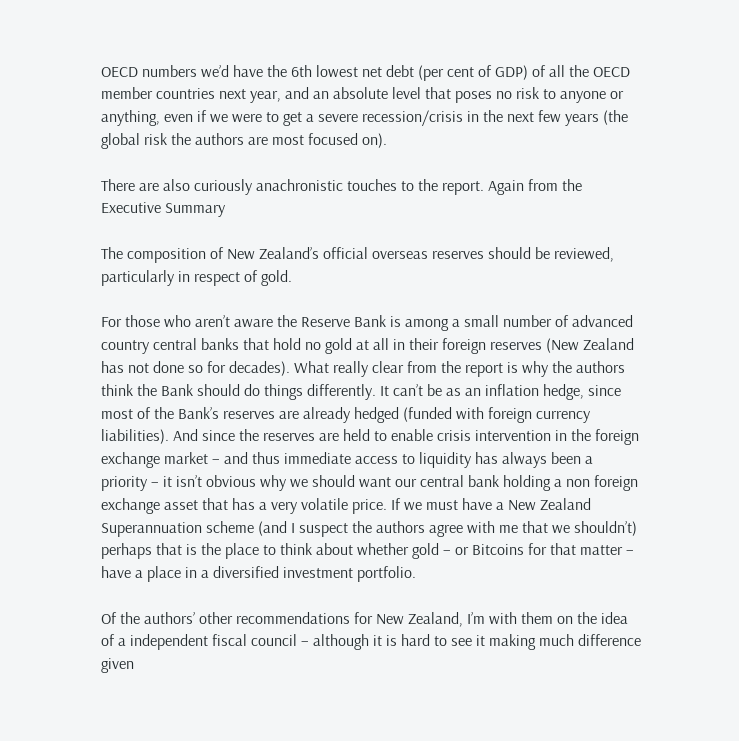OECD numbers we’d have the 6th lowest net debt (per cent of GDP) of all the OECD member countries next year, and an absolute level that poses no risk to anyone or anything, even if we were to get a severe recession/crisis in the next few years (the global risk the authors are most focused on).

There are also curiously anachronistic touches to the report. Again from the Executive Summary

The composition of New Zealand’s official overseas reserves should be reviewed, particularly in respect of gold.

For those who aren’t aware the Reserve Bank is among a small number of advanced country central banks that hold no gold at all in their foreign reserves (New Zealand has not done so for decades). What really clear from the report is why the authors think the Bank should do things differently. It can’t be as an inflation hedge, since most of the Bank’s reserves are already hedged (funded with foreign currency liabilities). And since the reserves are held to enable crisis intervention in the foreign exchange market – and thus immediate access to liquidity has always been a priority – it isn’t obvious why we should want our central bank holding a non foreign exchange asset that has a very volatile price. If we must have a New Zealand Superannuation scheme (and I suspect the authors agree with me that we shouldn’t) perhaps that is the place to think about whether gold – or Bitcoins for that matter – have a place in a diversified investment portfolio.

Of the authors’ other recommendations for New Zealand, I’m with them on the idea of a independent fiscal council – although it is hard to see it making much difference given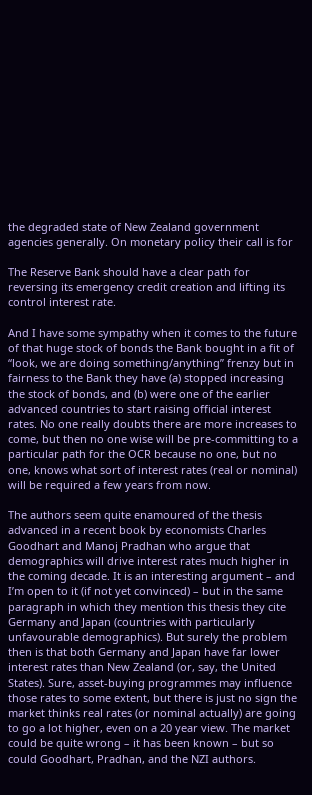the degraded state of New Zealand government agencies generally. On monetary policy their call is for

The Reserve Bank should have a clear path for reversing its emergency credit creation and lifting its control interest rate.

And I have some sympathy when it comes to the future of that huge stock of bonds the Bank bought in a fit of “look, we are doing something/anything” frenzy but in fairness to the Bank they have (a) stopped increasing the stock of bonds, and (b) were one of the earlier advanced countries to start raising official interest rates. No one really doubts there are more increases to come, but then no one wise will be pre-committing to a particular path for the OCR because no one, but no one, knows what sort of interest rates (real or nominal) will be required a few years from now.

The authors seem quite enamoured of the thesis advanced in a recent book by economists Charles Goodhart and Manoj Pradhan who argue that demographics will drive interest rates much higher in the coming decade. It is an interesting argument – and I’m open to it (if not yet convinced) – but in the same paragraph in which they mention this thesis they cite Germany and Japan (countries with particularly unfavourable demographics). But surely the problem then is that both Germany and Japan have far lower interest rates than New Zealand (or, say, the United States). Sure, asset-buying programmes may influence those rates to some extent, but there is just no sign the market thinks real rates (or nominal actually) are going to go a lot higher, even on a 20 year view. The market could be quite wrong – it has been known – but so could Goodhart, Pradhan, and the NZI authors.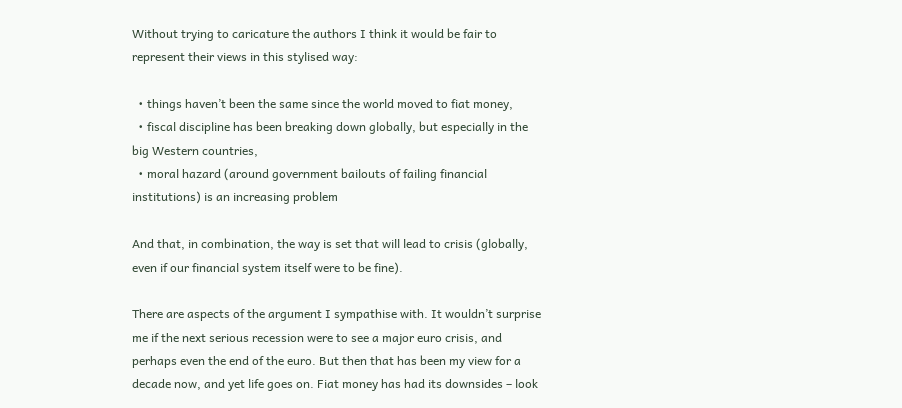Without trying to caricature the authors I think it would be fair to represent their views in this stylised way:

  • things haven’t been the same since the world moved to fiat money,
  • fiscal discipline has been breaking down globally, but especially in the big Western countries,
  • moral hazard (around government bailouts of failing financial institutions) is an increasing problem

And that, in combination, the way is set that will lead to crisis (globally, even if our financial system itself were to be fine).

There are aspects of the argument I sympathise with. It wouldn’t surprise me if the next serious recession were to see a major euro crisis, and perhaps even the end of the euro. But then that has been my view for a decade now, and yet life goes on. Fiat money has had its downsides – look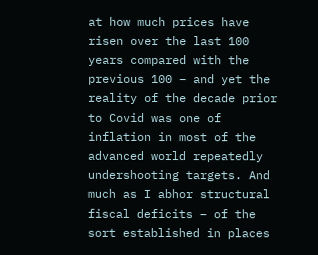at how much prices have risen over the last 100 years compared with the previous 100 – and yet the reality of the decade prior to Covid was one of inflation in most of the advanced world repeatedly undershooting targets. And much as I abhor structural fiscal deficits – of the sort established in places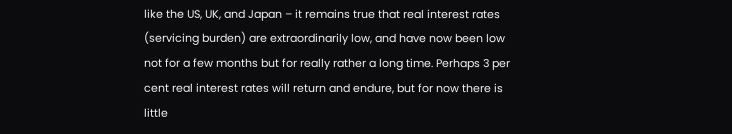like the US, UK, and Japan – it remains true that real interest rates (servicing burden) are extraordinarily low, and have now been low not for a few months but for really rather a long time. Perhaps 3 per cent real interest rates will return and endure, but for now there is little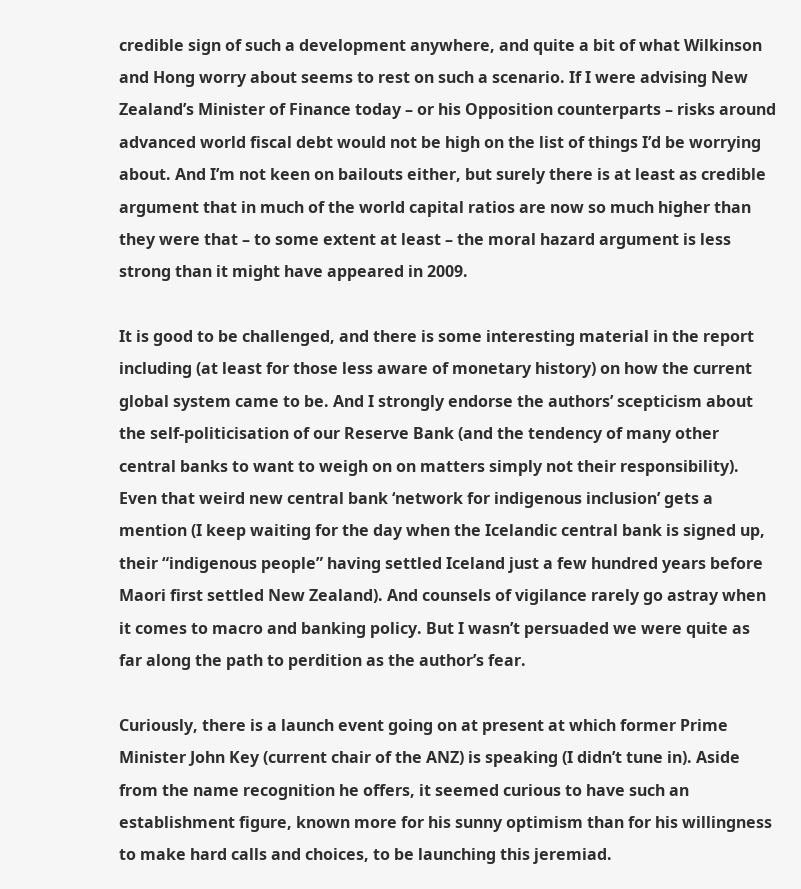credible sign of such a development anywhere, and quite a bit of what Wilkinson and Hong worry about seems to rest on such a scenario. If I were advising New Zealand’s Minister of Finance today – or his Opposition counterparts – risks around advanced world fiscal debt would not be high on the list of things I’d be worrying about. And I’m not keen on bailouts either, but surely there is at least as credible argument that in much of the world capital ratios are now so much higher than they were that – to some extent at least – the moral hazard argument is less strong than it might have appeared in 2009.

It is good to be challenged, and there is some interesting material in the report including (at least for those less aware of monetary history) on how the current global system came to be. And I strongly endorse the authors’ scepticism about the self-politicisation of our Reserve Bank (and the tendency of many other central banks to want to weigh on on matters simply not their responsibility). Even that weird new central bank ‘network for indigenous inclusion’ gets a mention (I keep waiting for the day when the Icelandic central bank is signed up, their “indigenous people” having settled Iceland just a few hundred years before Maori first settled New Zealand). And counsels of vigilance rarely go astray when it comes to macro and banking policy. But I wasn’t persuaded we were quite as far along the path to perdition as the author’s fear.

Curiously, there is a launch event going on at present at which former Prime Minister John Key (current chair of the ANZ) is speaking (I didn’t tune in). Aside from the name recognition he offers, it seemed curious to have such an establishment figure, known more for his sunny optimism than for his willingness to make hard calls and choices, to be launching this jeremiad.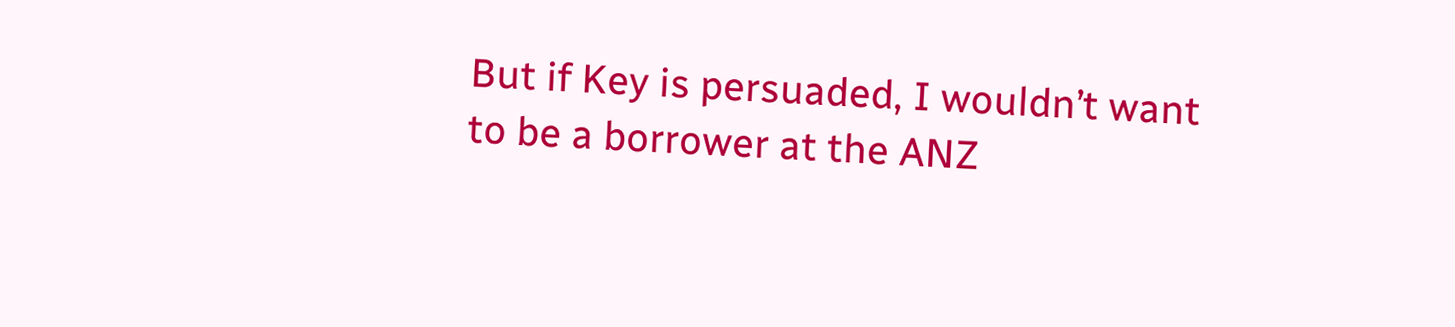But if Key is persuaded, I wouldn’t want to be a borrower at the ANZ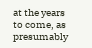at the years to come, as presumably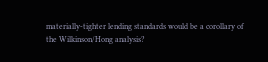materially-tighter lending standards would be a corollary of the Wilkinson/Hong analysis?